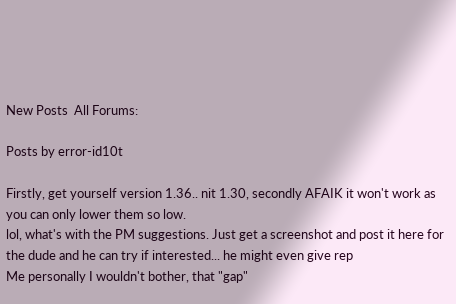New Posts  All Forums:

Posts by error-id10t

Firstly, get yourself version 1.36.. nit 1.30, secondly AFAIK it won't work as you can only lower them so low.
lol, what's with the PM suggestions. Just get a screenshot and post it here for the dude and he can try if interested... he might even give rep
Me personally I wouldn't bother, that "gap"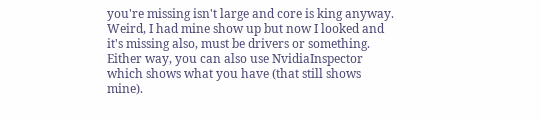you're missing isn't large and core is king anyway.
Weird, I had mine show up but now I looked and it's missing also, must be drivers or something. Either way, you can also use NvidiaInspector which shows what you have (that still shows mine).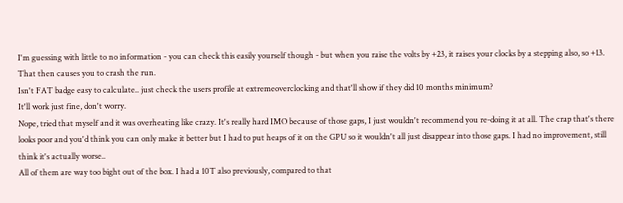I'm guessing with little to no information - you can check this easily yourself though - but when you raise the volts by +23, it raises your clocks by a stepping also, so +13. That then causes you to crash the run.
Isn't FAT badge easy to calculate.. just check the users profile at extremeoverclocking and that'll show if they did 10 months minimum?
It'll work just fine, don't worry.
Nope, tried that myself and it was overheating like crazy. It's really hard IMO because of those gaps, I just wouldn't recommend you re-doing it at all. The crap that's there looks poor and you'd think you can only make it better but I had to put heaps of it on the GPU so it wouldn't all just disappear into those gaps. I had no improvement, still think it's actually worse..
All of them are way too bight out of the box. I had a 10T also previously, compared to that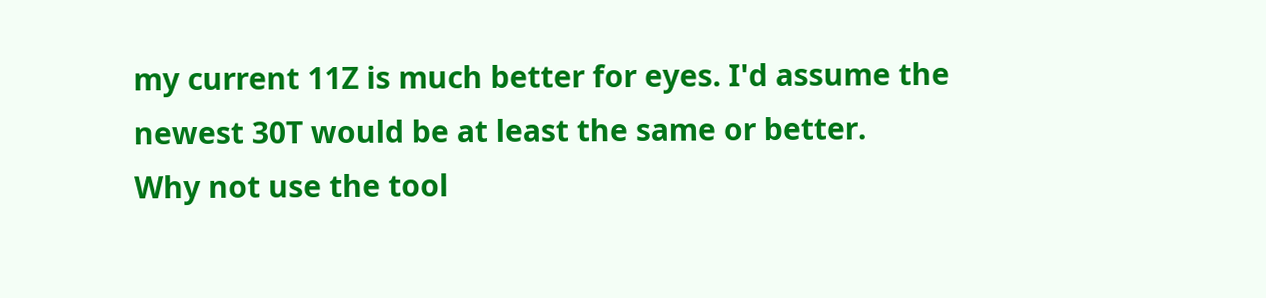my current 11Z is much better for eyes. I'd assume the newest 30T would be at least the same or better.
Why not use the tool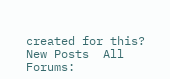created for this?
New Posts  All Forums: